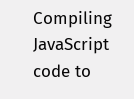Compiling JavaScript code to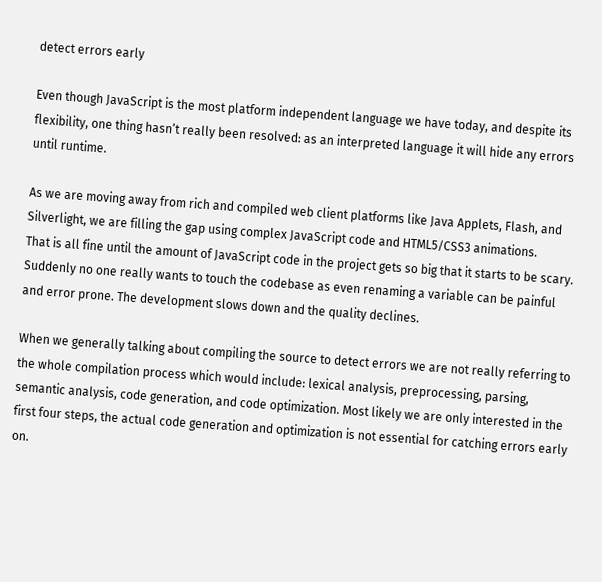detect errors early

Even though JavaScript is the most platform independent language we have today, and despite its flexibility, one thing hasn’t really been resolved: as an interpreted language it will hide any errors until runtime.

As we are moving away from rich and compiled web client platforms like Java Applets, Flash, and Silverlight, we are filling the gap using complex JavaScript code and HTML5/CSS3 animations.
That is all fine until the amount of JavaScript code in the project gets so big that it starts to be scary. Suddenly no one really wants to touch the codebase as even renaming a variable can be painful and error prone. The development slows down and the quality declines.

When we generally talking about compiling the source to detect errors we are not really referring to the whole compilation process which would include: lexical analysis, preprocessing, parsing, semantic analysis, code generation, and code optimization. Most likely we are only interested in the first four steps, the actual code generation and optimization is not essential for catching errors early on.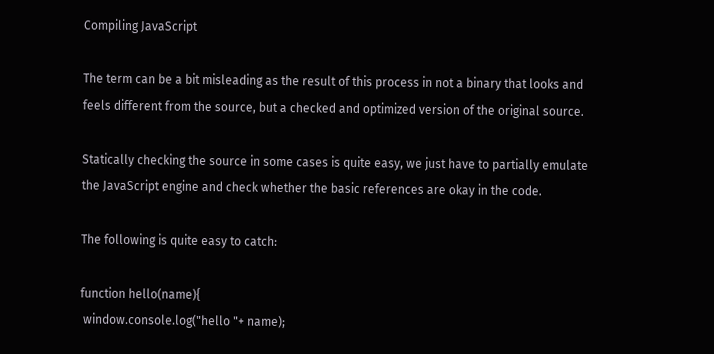Compiling JavaScript

The term can be a bit misleading as the result of this process in not a binary that looks and feels different from the source, but a checked and optimized version of the original source.

Statically checking the source in some cases is quite easy, we just have to partially emulate the JavaScript engine and check whether the basic references are okay in the code.

The following is quite easy to catch:

function hello(name){
 window.console.log("hello "+ name);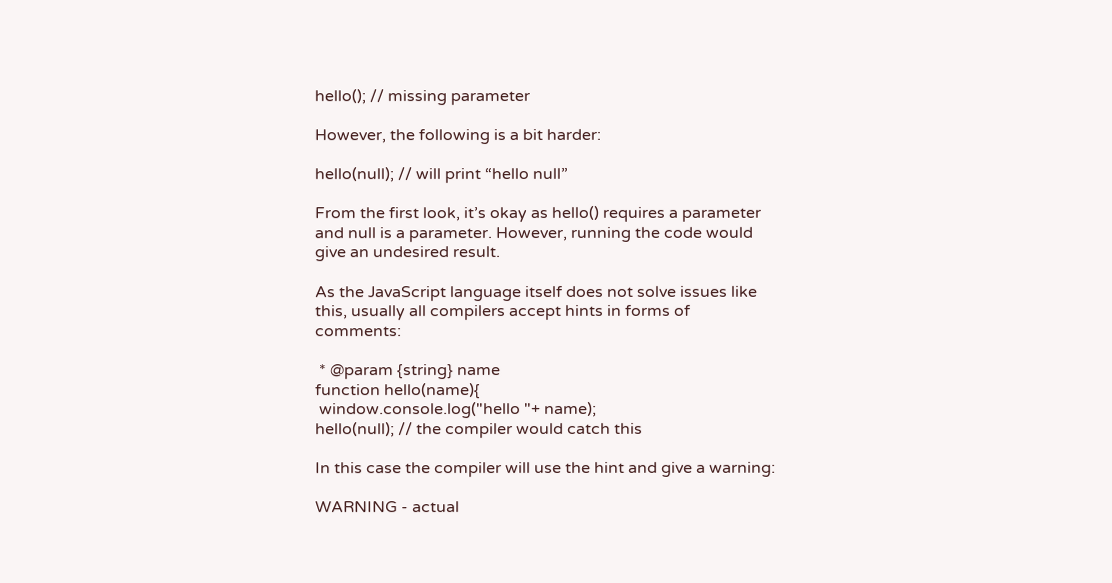hello(); // missing parameter

However, the following is a bit harder:

hello(null); // will print “hello null”

From the first look, it’s okay as hello() requires a parameter and null is a parameter. However, running the code would give an undesired result.

As the JavaScript language itself does not solve issues like this, usually all compilers accept hints in forms of comments:

 * @param {string} name
function hello(name){
 window.console.log("hello "+ name);
hello(null); // the compiler would catch this

In this case the compiler will use the hint and give a warning:

WARNING - actual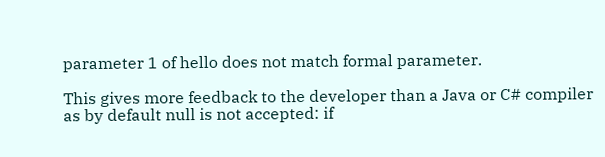parameter 1 of hello does not match formal parameter.

This gives more feedback to the developer than a Java or C# compiler as by default null is not accepted: if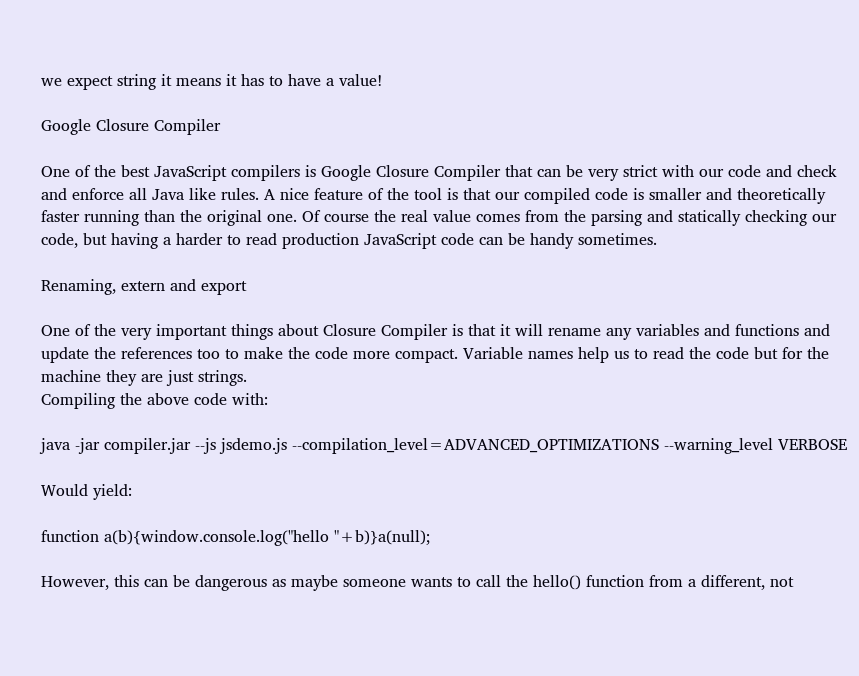we expect string it means it has to have a value!

Google Closure Compiler

One of the best JavaScript compilers is Google Closure Compiler that can be very strict with our code and check and enforce all Java like rules. A nice feature of the tool is that our compiled code is smaller and theoretically faster running than the original one. Of course the real value comes from the parsing and statically checking our code, but having a harder to read production JavaScript code can be handy sometimes.

Renaming, extern and export

One of the very important things about Closure Compiler is that it will rename any variables and functions and update the references too to make the code more compact. Variable names help us to read the code but for the machine they are just strings.
Compiling the above code with:

java -jar compiler.jar --js jsdemo.js --compilation_level=ADVANCED_OPTIMIZATIONS --warning_level VERBOSE

Would yield:

function a(b){window.console.log("hello "+b)}a(null);

However, this can be dangerous as maybe someone wants to call the hello() function from a different, not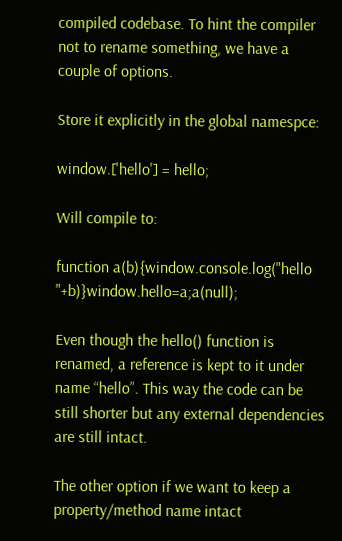compiled codebase. To hint the compiler not to rename something, we have a couple of options.

Store it explicitly in the global namespce:

window.['hello'] = hello;

Will compile to:

function a(b){window.console.log("hello "+b)}window.hello=a;a(null);

Even though the hello() function is renamed, a reference is kept to it under name “hello”. This way the code can be still shorter but any external dependencies are still intact.

The other option if we want to keep a property/method name intact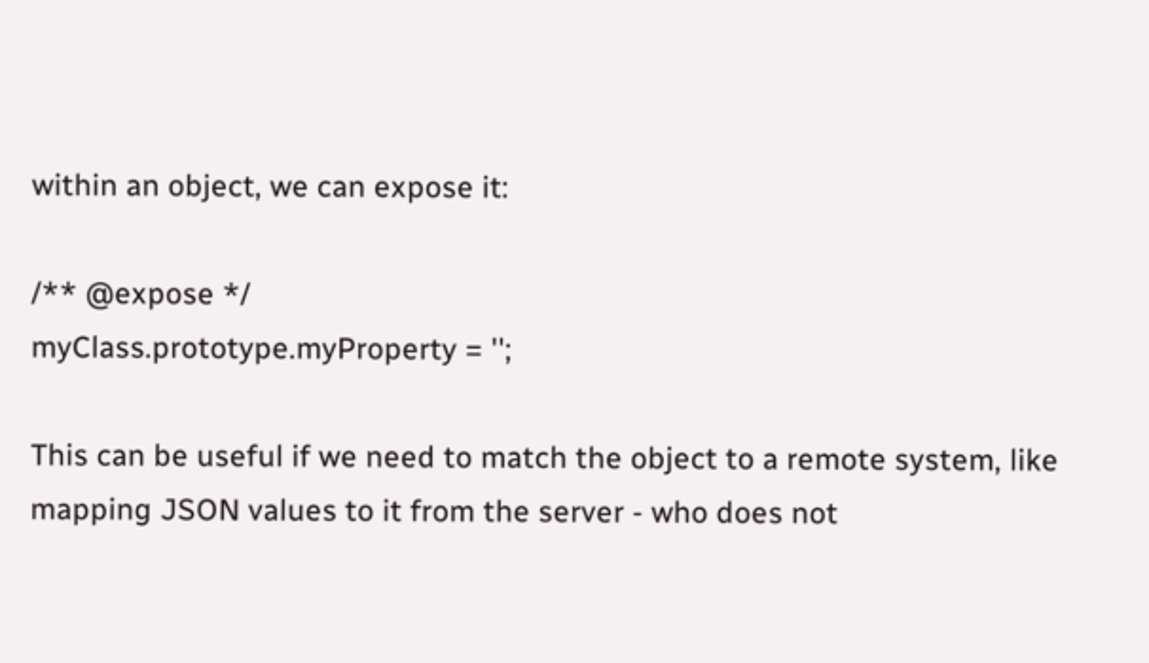within an object, we can expose it:

/** @expose */
myClass.prototype.myProperty = '';

This can be useful if we need to match the object to a remote system, like mapping JSON values to it from the server - who does not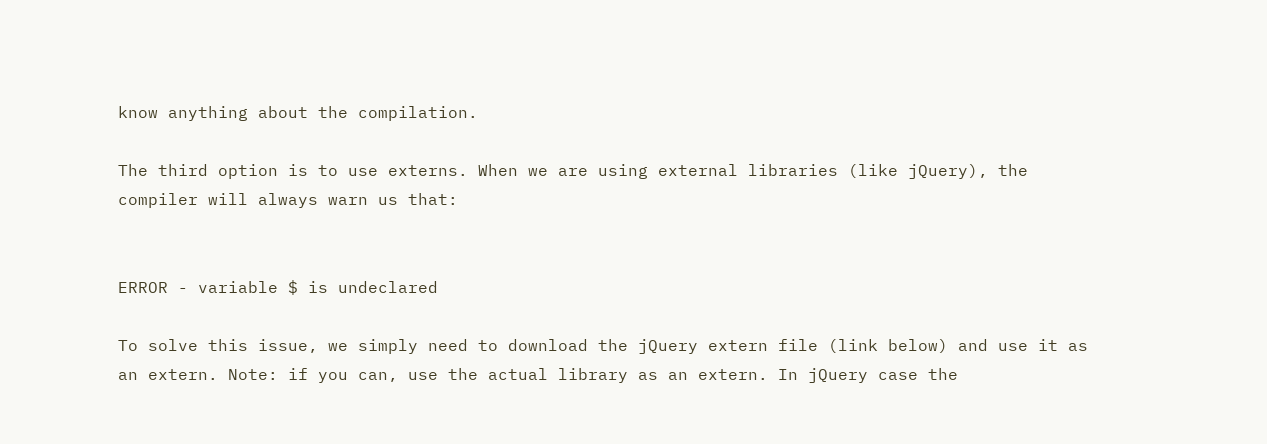know anything about the compilation.

The third option is to use externs. When we are using external libraries (like jQuery), the compiler will always warn us that:


ERROR - variable $ is undeclared

To solve this issue, we simply need to download the jQuery extern file (link below) and use it as an extern. Note: if you can, use the actual library as an extern. In jQuery case the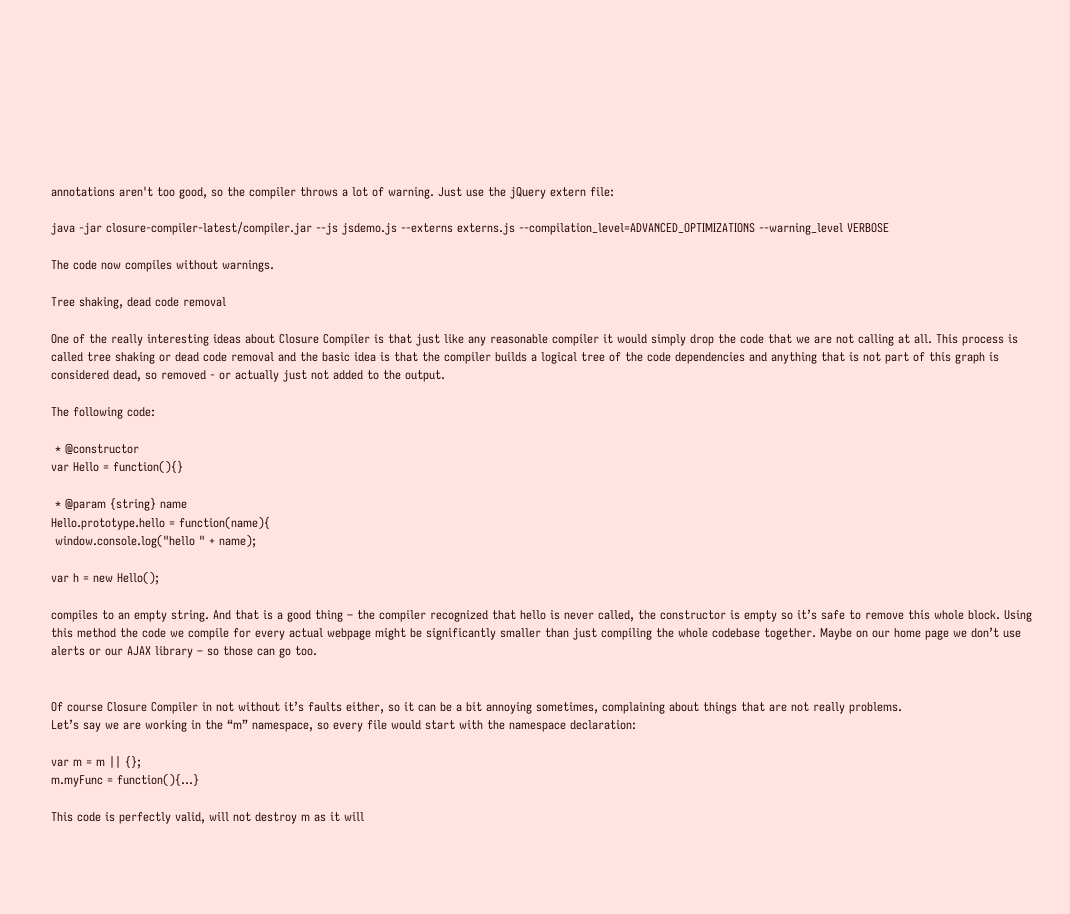annotations aren't too good, so the compiler throws a lot of warning. Just use the jQuery extern file:

java -jar closure-compiler-latest/compiler.jar --js jsdemo.js --externs externs.js --compilation_level=ADVANCED_OPTIMIZATIONS --warning_level VERBOSE

The code now compiles without warnings.

Tree shaking, dead code removal

One of the really interesting ideas about Closure Compiler is that just like any reasonable compiler it would simply drop the code that we are not calling at all. This process is called tree shaking or dead code removal and the basic idea is that the compiler builds a logical tree of the code dependencies and anything that is not part of this graph is considered dead, so removed - or actually just not added to the output.

The following code:

 * @constructor
var Hello = function(){}

 * @param {string} name
Hello.prototype.hello = function(name){
 window.console.log("hello " + name);

var h = new Hello();

compiles to an empty string. And that is a good thing – the compiler recognized that hello is never called, the constructor is empty so it’s safe to remove this whole block. Using this method the code we compile for every actual webpage might be significantly smaller than just compiling the whole codebase together. Maybe on our home page we don’t use alerts or our AJAX library – so those can go too.


Of course Closure Compiler in not without it’s faults either, so it can be a bit annoying sometimes, complaining about things that are not really problems.
Let’s say we are working in the “m” namespace, so every file would start with the namespace declaration:

var m = m || {};
m.myFunc = function(){…}

This code is perfectly valid, will not destroy m as it will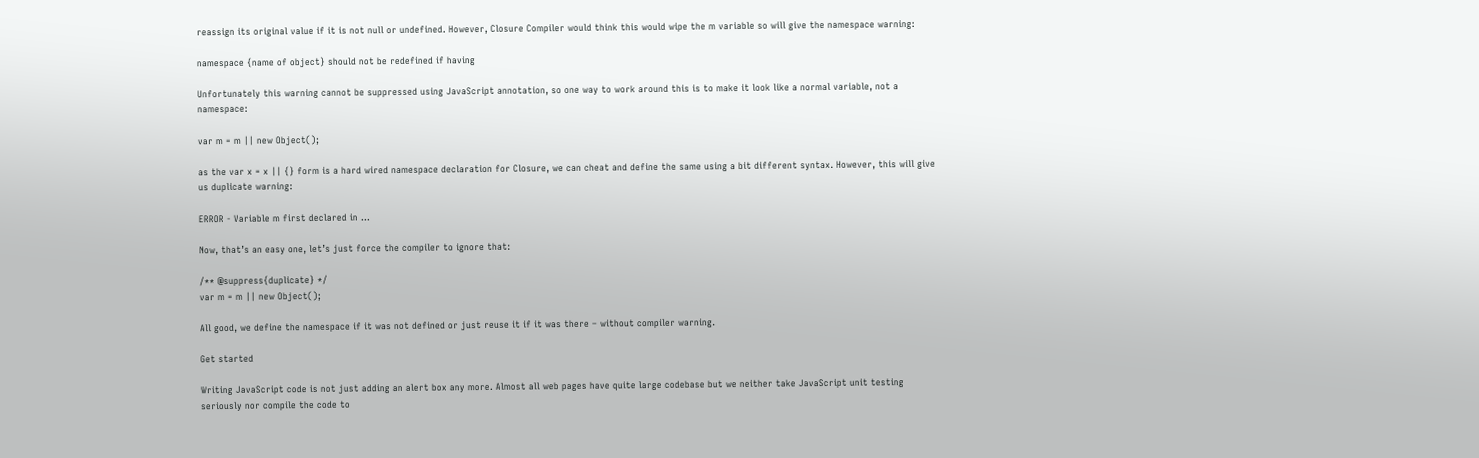reassign its original value if it is not null or undefined. However, Closure Compiler would think this would wipe the m variable so will give the namespace warning:

namespace {name of object} should not be redefined if having

Unfortunately this warning cannot be suppressed using JavaScript annotation, so one way to work around this is to make it look like a normal variable, not a namespace:

var m = m || new Object();

as the var x = x || {} form is a hard wired namespace declaration for Closure, we can cheat and define the same using a bit different syntax. However, this will give us duplicate warning:

ERROR - Variable m first declared in …

Now, that’s an easy one, let’s just force the compiler to ignore that:

/** @suppress{duplicate} */
var m = m || new Object();

All good, we define the namespace if it was not defined or just reuse it if it was there – without compiler warning.

Get started

Writing JavaScript code is not just adding an alert box any more. Almost all web pages have quite large codebase but we neither take JavaScript unit testing seriously nor compile the code to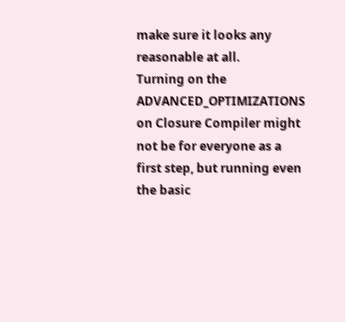make sure it looks any reasonable at all.
Turning on the ADVANCED_OPTIMIZATIONS on Closure Compiler might not be for everyone as a first step, but running even the basic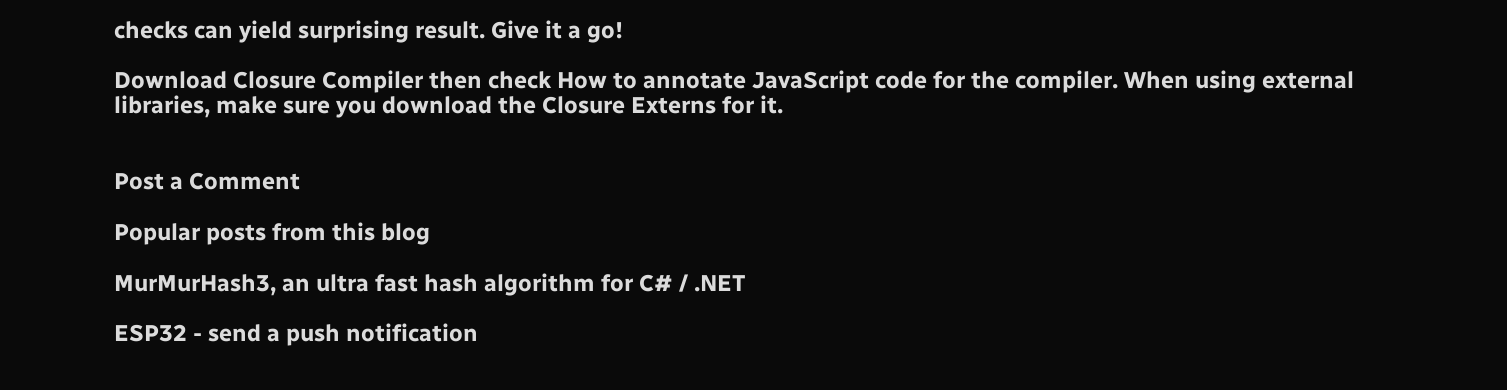checks can yield surprising result. Give it a go!

Download Closure Compiler then check How to annotate JavaScript code for the compiler. When using external libraries, make sure you download the Closure Externs for it.


Post a Comment

Popular posts from this blog

MurMurHash3, an ultra fast hash algorithm for C# / .NET

ESP32 - send a push notification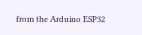from the Arduino ESP32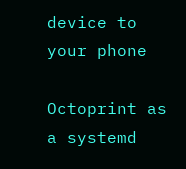device to your phone

Octoprint as a systemd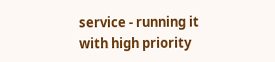service - running it with high priority